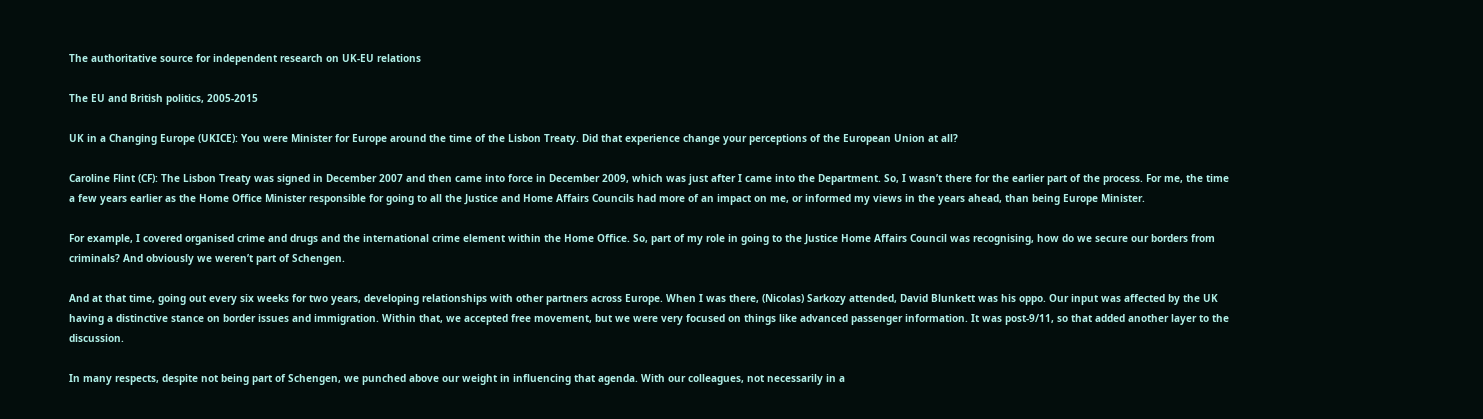The authoritative source for independent research on UK-EU relations

The EU and British politics, 2005-2015

UK in a Changing Europe (UKICE): You were Minister for Europe around the time of the Lisbon Treaty. Did that experience change your perceptions of the European Union at all?

Caroline Flint (CF): The Lisbon Treaty was signed in December 2007 and then came into force in December 2009, which was just after I came into the Department. So, I wasn’t there for the earlier part of the process. For me, the time a few years earlier as the Home Office Minister responsible for going to all the Justice and Home Affairs Councils had more of an impact on me, or informed my views in the years ahead, than being Europe Minister.

For example, I covered organised crime and drugs and the international crime element within the Home Office. So, part of my role in going to the Justice Home Affairs Council was recognising, how do we secure our borders from criminals? And obviously we weren’t part of Schengen.

And at that time, going out every six weeks for two years, developing relationships with other partners across Europe. When I was there, (Nicolas) Sarkozy attended, David Blunkett was his oppo. Our input was affected by the UK having a distinctive stance on border issues and immigration. Within that, we accepted free movement, but we were very focused on things like advanced passenger information. It was post-9/11, so that added another layer to the discussion.

In many respects, despite not being part of Schengen, we punched above our weight in influencing that agenda. With our colleagues, not necessarily in a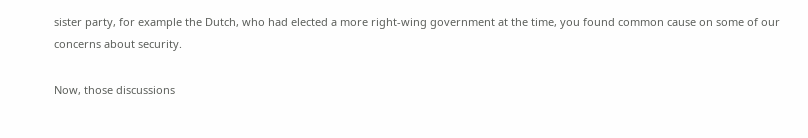sister party, for example the Dutch, who had elected a more right-wing government at the time, you found common cause on some of our concerns about security.

Now, those discussions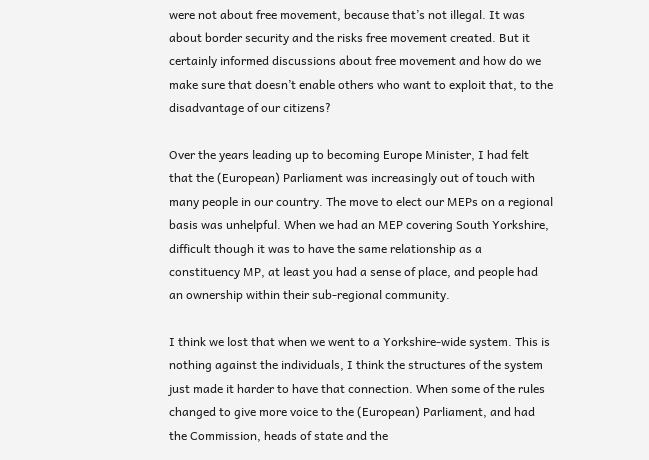were not about free movement, because that’s not illegal. It was about border security and the risks free movement created. But it certainly informed discussions about free movement and how do we make sure that doesn’t enable others who want to exploit that, to the disadvantage of our citizens?

Over the years leading up to becoming Europe Minister, I had felt that the (European) Parliament was increasingly out of touch with many people in our country. The move to elect our MEPs on a regional basis was unhelpful. When we had an MEP covering South Yorkshire, difficult though it was to have the same relationship as a constituency MP, at least you had a sense of place, and people had an ownership within their sub-regional community.

I think we lost that when we went to a Yorkshire-wide system. This is nothing against the individuals, I think the structures of the system just made it harder to have that connection. When some of the rules changed to give more voice to the (European) Parliament, and had the Commission, heads of state and the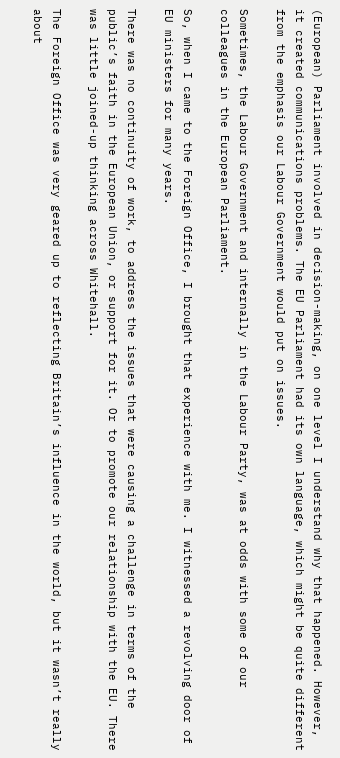(European) Parliament involved in decision-making, on one level I understand why that happened. However, it created communications problems. The EU Parliament had its own language, which might be quite different from the emphasis our Labour Government would put on issues.

Sometimes, the Labour Government and internally in the Labour Party, was at odds with some of our colleagues in the European Parliament.

So, when I came to the Foreign Office, I brought that experience with me. I witnessed a revolving door of EU ministers for many years.

There was no continuity of work, to address the issues that were causing a challenge in terms of the public’s faith in the European Union, or support for it. Or to promote our relationship with the EU. There was little joined-up thinking across Whitehall.

The Foreign Office was very geared up to reflecting Britain’s influence in the world, but it wasn’t really about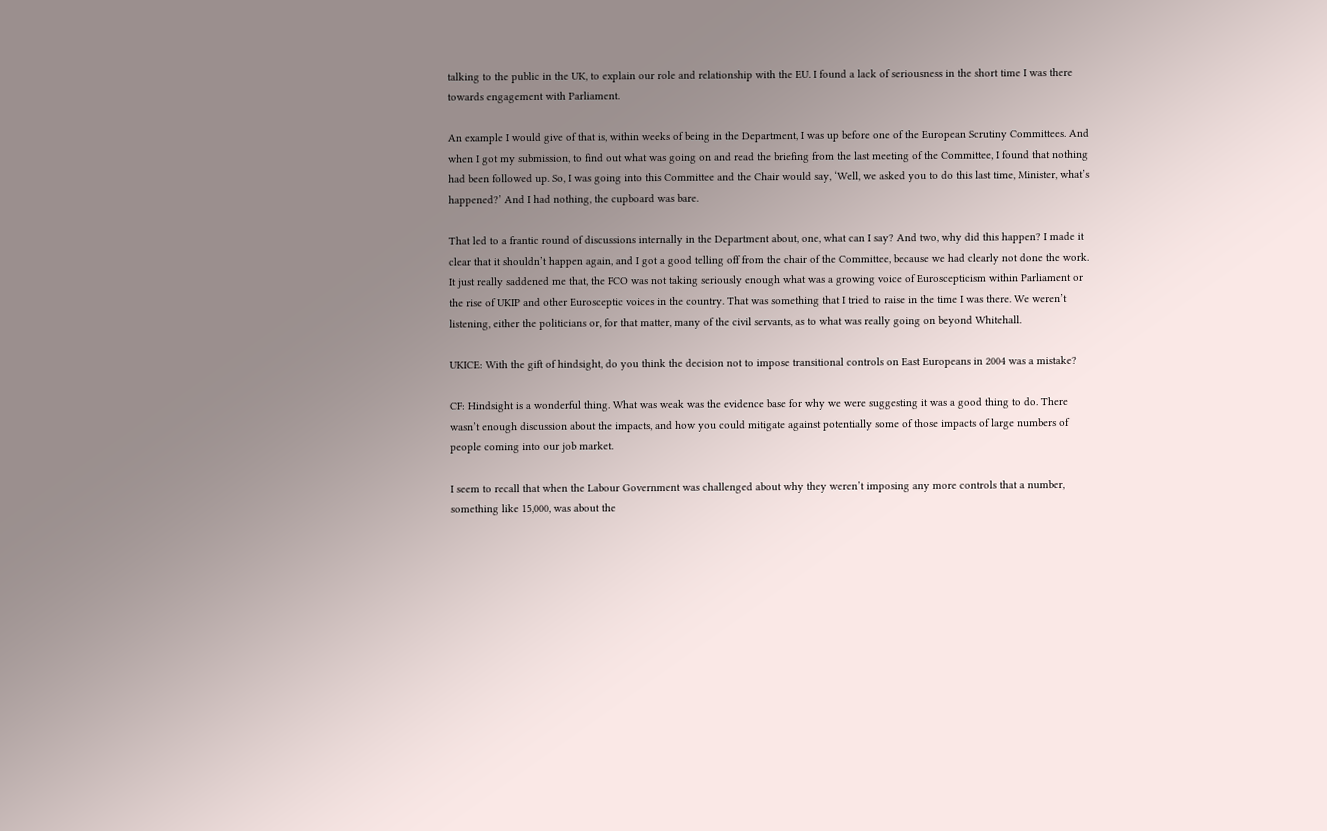talking to the public in the UK, to explain our role and relationship with the EU. I found a lack of seriousness in the short time I was there towards engagement with Parliament.

An example I would give of that is, within weeks of being in the Department, I was up before one of the European Scrutiny Committees. And when I got my submission, to find out what was going on and read the briefing from the last meeting of the Committee, I found that nothing had been followed up. So, I was going into this Committee and the Chair would say, ‘Well, we asked you to do this last time, Minister, what’s happened?’ And I had nothing, the cupboard was bare.

That led to a frantic round of discussions internally in the Department about, one, what can I say? And two, why did this happen? I made it clear that it shouldn’t happen again, and I got a good telling off from the chair of the Committee, because we had clearly not done the work. It just really saddened me that, the FCO was not taking seriously enough what was a growing voice of Euroscepticism within Parliament or the rise of UKIP and other Eurosceptic voices in the country. That was something that I tried to raise in the time I was there. We weren’t listening, either the politicians or, for that matter, many of the civil servants, as to what was really going on beyond Whitehall.

UKICE: With the gift of hindsight, do you think the decision not to impose transitional controls on East Europeans in 2004 was a mistake?

CF: Hindsight is a wonderful thing. What was weak was the evidence base for why we were suggesting it was a good thing to do. There wasn’t enough discussion about the impacts, and how you could mitigate against potentially some of those impacts of large numbers of people coming into our job market.

I seem to recall that when the Labour Government was challenged about why they weren’t imposing any more controls that a number, something like 15,000, was about the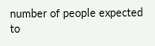number of people expected to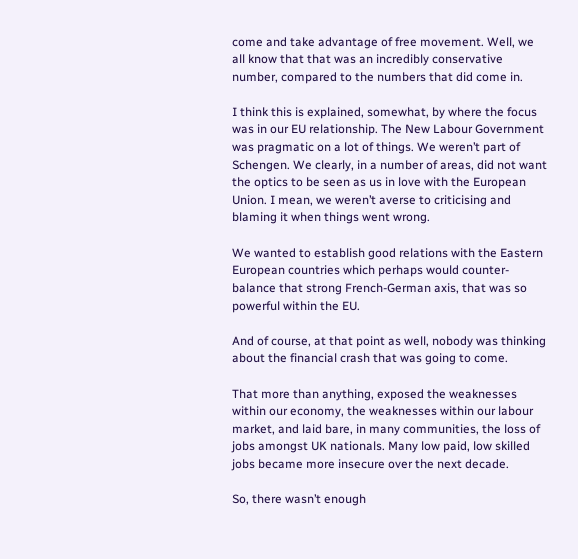come and take advantage of free movement. Well, we all know that that was an incredibly conservative number, compared to the numbers that did come in.

I think this is explained, somewhat, by where the focus was in our EU relationship. The New Labour Government was pragmatic on a lot of things. We weren’t part of Schengen. We clearly, in a number of areas, did not want the optics to be seen as us in love with the European Union. I mean, we weren’t averse to criticising and blaming it when things went wrong.

We wanted to establish good relations with the Eastern European countries which perhaps would counter-balance that strong French-German axis, that was so powerful within the EU.

And of course, at that point as well, nobody was thinking about the financial crash that was going to come.

That more than anything, exposed the weaknesses within our economy, the weaknesses within our labour market, and laid bare, in many communities, the loss of jobs amongst UK nationals. Many low paid, low skilled jobs became more insecure over the next decade.

So, there wasn’t enough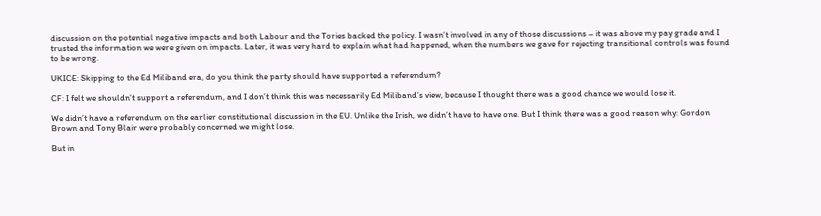discussion on the potential negative impacts and both Labour and the Tories backed the policy. I wasn’t involved in any of those discussions – it was above my pay grade and I trusted the information we were given on impacts. Later, it was very hard to explain what had happened, when the numbers we gave for rejecting transitional controls was found to be wrong.

UKICE: Skipping to the Ed Miliband era, do you think the party should have supported a referendum?

CF: I felt we shouldn’t support a referendum, and I don’t think this was necessarily Ed Miliband’s view, because I thought there was a good chance we would lose it.

We didn’t have a referendum on the earlier constitutional discussion in the EU. Unlike the Irish, we didn’t have to have one. But I think there was a good reason why: Gordon Brown and Tony Blair were probably concerned we might lose.

But in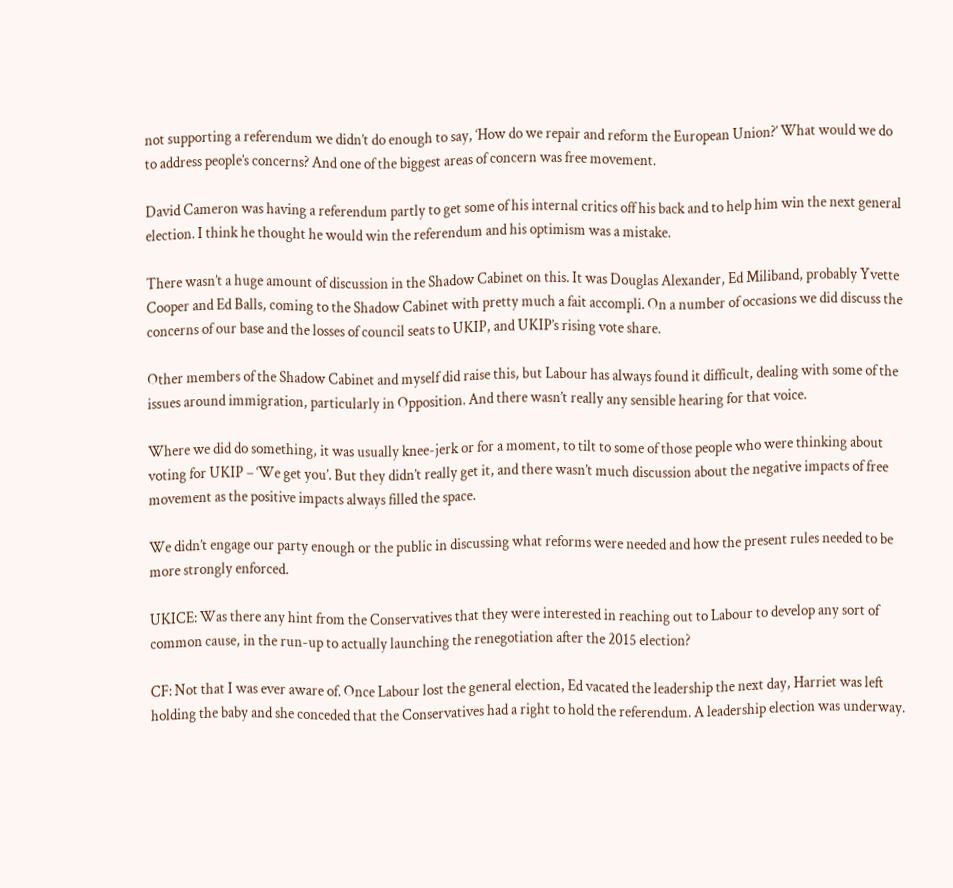not supporting a referendum we didn’t do enough to say, ‘How do we repair and reform the European Union?’ What would we do to address people’s concerns? And one of the biggest areas of concern was free movement.

David Cameron was having a referendum partly to get some of his internal critics off his back and to help him win the next general election. I think he thought he would win the referendum and his optimism was a mistake.

There wasn’t a huge amount of discussion in the Shadow Cabinet on this. It was Douglas Alexander, Ed Miliband, probably Yvette Cooper and Ed Balls, coming to the Shadow Cabinet with pretty much a fait accompli. On a number of occasions we did discuss the concerns of our base and the losses of council seats to UKIP, and UKIP’s rising vote share.

Other members of the Shadow Cabinet and myself did raise this, but Labour has always found it difficult, dealing with some of the issues around immigration, particularly in Opposition. And there wasn’t really any sensible hearing for that voice.

Where we did do something, it was usually knee-jerk or for a moment, to tilt to some of those people who were thinking about voting for UKIP – ‘We get you’. But they didn’t really get it, and there wasn’t much discussion about the negative impacts of free movement as the positive impacts always filled the space.

We didn’t engage our party enough or the public in discussing what reforms were needed and how the present rules needed to be more strongly enforced.

UKICE: Was there any hint from the Conservatives that they were interested in reaching out to Labour to develop any sort of common cause, in the run-up to actually launching the renegotiation after the 2015 election?

CF: Not that I was ever aware of. Once Labour lost the general election, Ed vacated the leadership the next day, Harriet was left holding the baby and she conceded that the Conservatives had a right to hold the referendum. A leadership election was underway.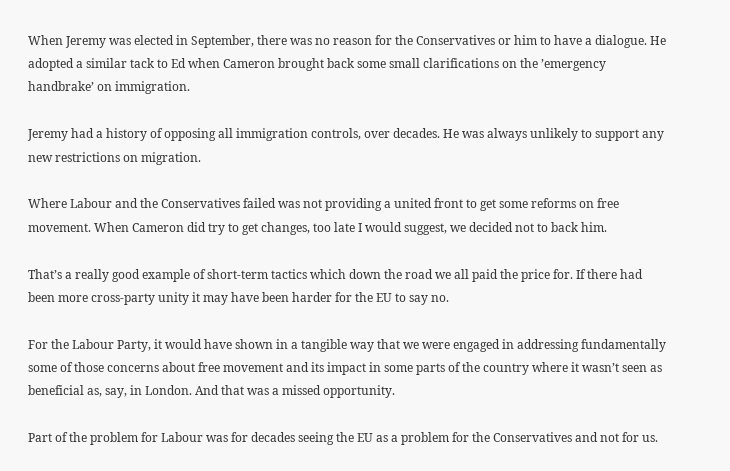When Jeremy was elected in September, there was no reason for the Conservatives or him to have a dialogue. He adopted a similar tack to Ed when Cameron brought back some small clarifications on the ’emergency handbrake’ on immigration.

Jeremy had a history of opposing all immigration controls, over decades. He was always unlikely to support any new restrictions on migration.

Where Labour and the Conservatives failed was not providing a united front to get some reforms on free movement. When Cameron did try to get changes, too late I would suggest, we decided not to back him.

That’s a really good example of short-term tactics which down the road we all paid the price for. If there had been more cross-party unity it may have been harder for the EU to say no.

For the Labour Party, it would have shown in a tangible way that we were engaged in addressing fundamentally some of those concerns about free movement and its impact in some parts of the country where it wasn’t seen as beneficial as, say, in London. And that was a missed opportunity.

Part of the problem for Labour was for decades seeing the EU as a problem for the Conservatives and not for us.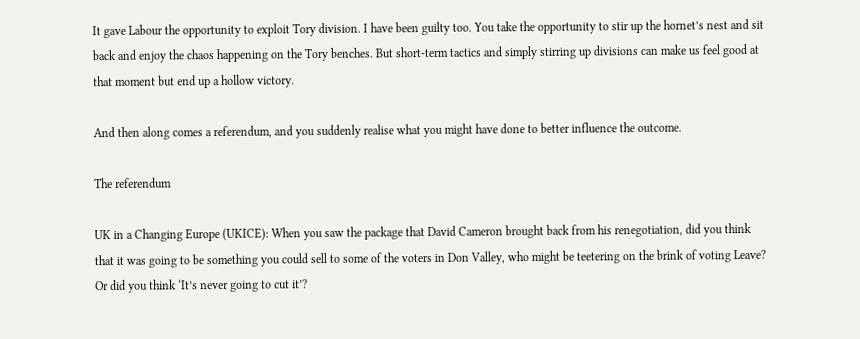It gave Labour the opportunity to exploit Tory division. I have been guilty too. You take the opportunity to stir up the hornet’s nest and sit back and enjoy the chaos happening on the Tory benches. But short-term tactics and simply stirring up divisions can make us feel good at that moment but end up a hollow victory.

And then along comes a referendum, and you suddenly realise what you might have done to better influence the outcome.

The referendum

UK in a Changing Europe (UKICE): When you saw the package that David Cameron brought back from his renegotiation, did you think that it was going to be something you could sell to some of the voters in Don Valley, who might be teetering on the brink of voting Leave? Or did you think ‘It’s never going to cut it’?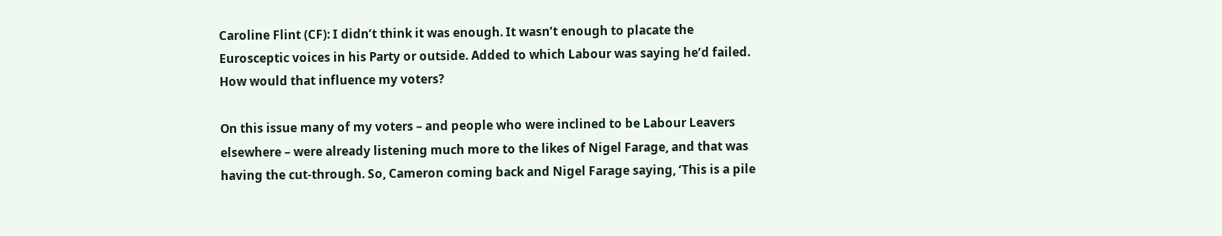Caroline Flint (CF): I didn’t think it was enough. It wasn’t enough to placate the Eurosceptic voices in his Party or outside. Added to which Labour was saying he’d failed. How would that influence my voters?

On this issue many of my voters – and people who were inclined to be Labour Leavers elsewhere – were already listening much more to the likes of Nigel Farage, and that was having the cut-through. So, Cameron coming back and Nigel Farage saying, ‘This is a pile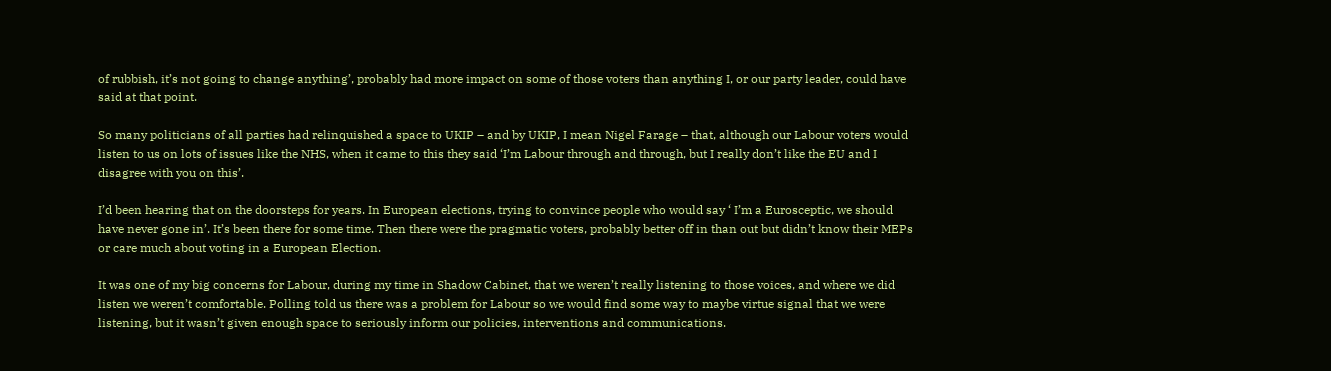of rubbish, it’s not going to change anything’, probably had more impact on some of those voters than anything I, or our party leader, could have said at that point.

So many politicians of all parties had relinquished a space to UKIP – and by UKIP, I mean Nigel Farage – that, although our Labour voters would listen to us on lots of issues like the NHS, when it came to this they said ‘I’m Labour through and through, but I really don’t like the EU and I disagree with you on this’.

I’d been hearing that on the doorsteps for years. In European elections, trying to convince people who would say ‘ I’m a Eurosceptic, we should have never gone in’. It’s been there for some time. Then there were the pragmatic voters, probably better off in than out but didn’t know their MEPs or care much about voting in a European Election.

It was one of my big concerns for Labour, during my time in Shadow Cabinet, that we weren’t really listening to those voices, and where we did listen we weren’t comfortable. Polling told us there was a problem for Labour so we would find some way to maybe virtue signal that we were listening, but it wasn’t given enough space to seriously inform our policies, interventions and communications.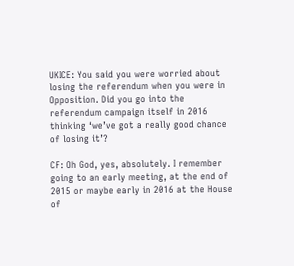UKICE: You said you were worried about losing the referendum when you were in Opposition. Did you go into the referendum campaign itself in 2016 thinking ‘we’ve got a really good chance of losing it’?

CF: Oh God, yes, absolutely. I remember going to an early meeting, at the end of 2015 or maybe early in 2016 at the House of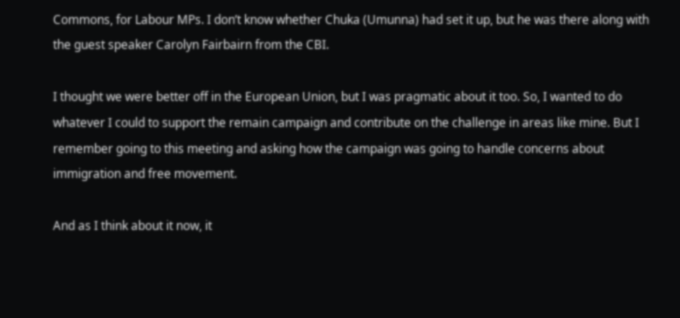Commons, for Labour MPs. I don’t know whether Chuka (Umunna) had set it up, but he was there along with the guest speaker Carolyn Fairbairn from the CBI.

I thought we were better off in the European Union, but I was pragmatic about it too. So, I wanted to do whatever I could to support the remain campaign and contribute on the challenge in areas like mine. But I remember going to this meeting and asking how the campaign was going to handle concerns about immigration and free movement.

And as I think about it now, it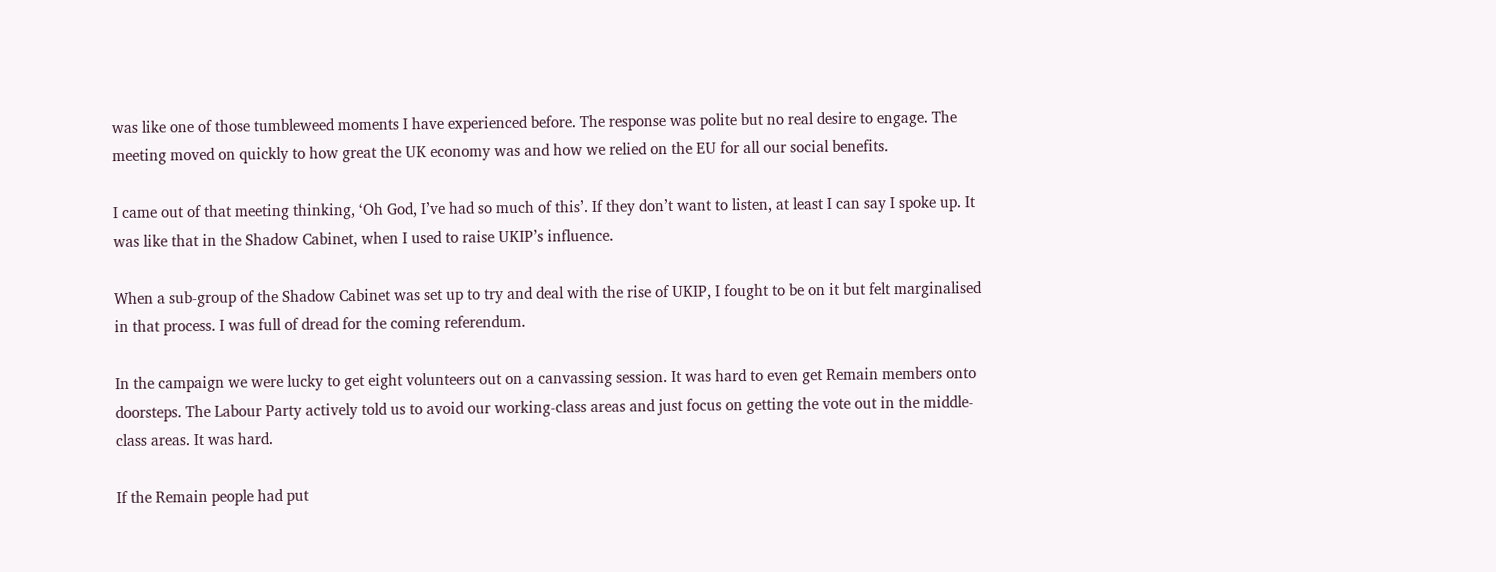was like one of those tumbleweed moments I have experienced before. The response was polite but no real desire to engage. The meeting moved on quickly to how great the UK economy was and how we relied on the EU for all our social benefits.

I came out of that meeting thinking, ‘Oh God, I’ve had so much of this’. If they don’t want to listen, at least I can say I spoke up. It was like that in the Shadow Cabinet, when I used to raise UKIP’s influence.

When a sub-group of the Shadow Cabinet was set up to try and deal with the rise of UKIP, I fought to be on it but felt marginalised in that process. I was full of dread for the coming referendum.

In the campaign we were lucky to get eight volunteers out on a canvassing session. It was hard to even get Remain members onto doorsteps. The Labour Party actively told us to avoid our working-class areas and just focus on getting the vote out in the middle-class areas. It was hard.

If the Remain people had put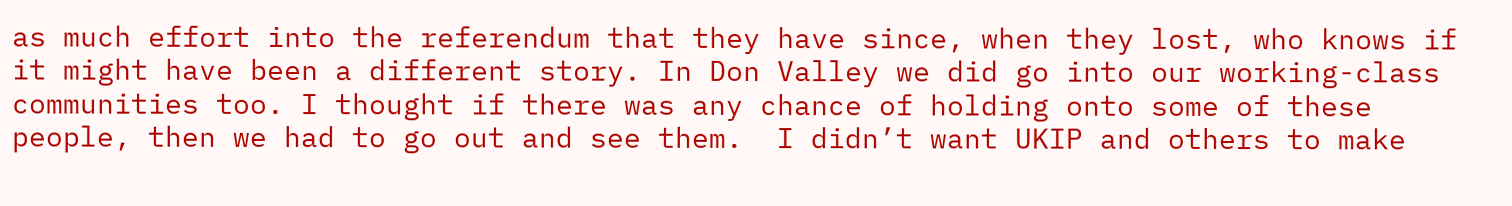as much effort into the referendum that they have since, when they lost, who knows if it might have been a different story. In Don Valley we did go into our working-class communities too. I thought if there was any chance of holding onto some of these people, then we had to go out and see them.  I didn’t want UKIP and others to make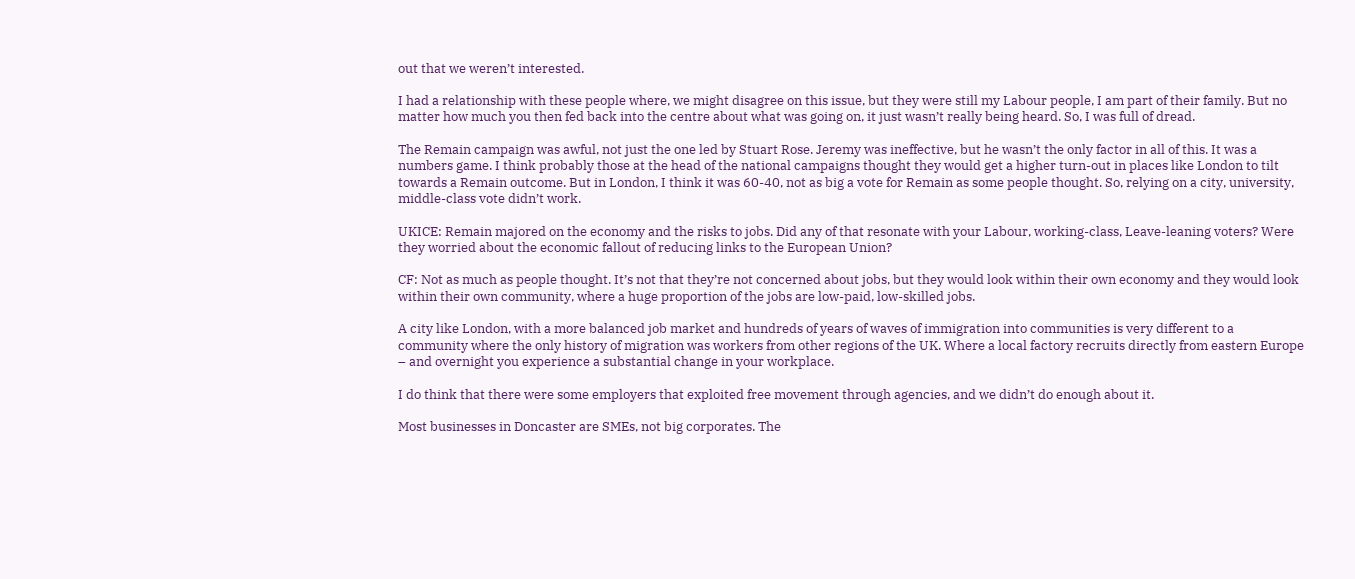out that we weren’t interested.

I had a relationship with these people where, we might disagree on this issue, but they were still my Labour people, I am part of their family. But no matter how much you then fed back into the centre about what was going on, it just wasn’t really being heard. So, I was full of dread.

The Remain campaign was awful, not just the one led by Stuart Rose. Jeremy was ineffective, but he wasn’t the only factor in all of this. It was a numbers game. I think probably those at the head of the national campaigns thought they would get a higher turn-out in places like London to tilt towards a Remain outcome. But in London, I think it was 60-40, not as big a vote for Remain as some people thought. So, relying on a city, university, middle-class vote didn’t work.

UKICE: Remain majored on the economy and the risks to jobs. Did any of that resonate with your Labour, working-class, Leave-leaning voters? Were they worried about the economic fallout of reducing links to the European Union?

CF: Not as much as people thought. It’s not that they’re not concerned about jobs, but they would look within their own economy and they would look within their own community, where a huge proportion of the jobs are low-paid, low-skilled jobs.

A city like London, with a more balanced job market and hundreds of years of waves of immigration into communities is very different to a community where the only history of migration was workers from other regions of the UK. Where a local factory recruits directly from eastern Europe – and overnight you experience a substantial change in your workplace.

I do think that there were some employers that exploited free movement through agencies, and we didn’t do enough about it.

Most businesses in Doncaster are SMEs, not big corporates. The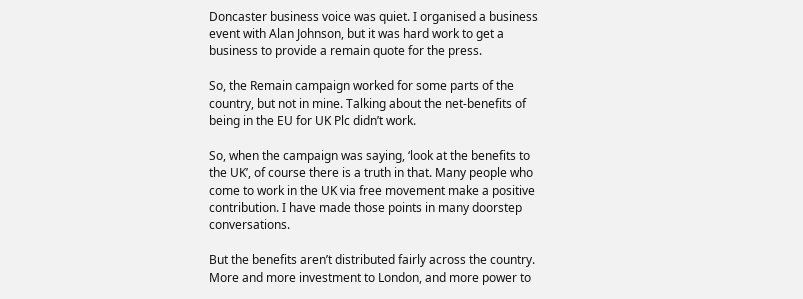Doncaster business voice was quiet. I organised a business event with Alan Johnson, but it was hard work to get a business to provide a remain quote for the press.

So, the Remain campaign worked for some parts of the country, but not in mine. Talking about the net-benefits of being in the EU for UK Plc didn’t work.

So, when the campaign was saying, ‘look at the benefits to the UK’, of course there is a truth in that. Many people who come to work in the UK via free movement make a positive contribution. I have made those points in many doorstep conversations.

But the benefits aren’t distributed fairly across the country. More and more investment to London, and more power to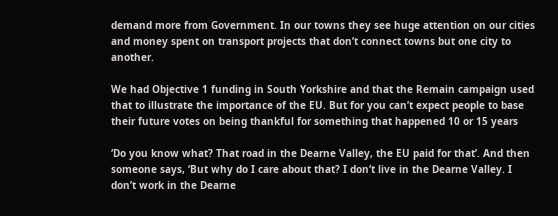demand more from Government. In our towns they see huge attention on our cities and money spent on transport projects that don’t connect towns but one city to another.

We had Objective 1 funding in South Yorkshire and that the Remain campaign used that to illustrate the importance of the EU. But for you can’t expect people to base their future votes on being thankful for something that happened 10 or 15 years

‘Do you know what? That road in the Dearne Valley, the EU paid for that’. And then someone says, ‘But why do I care about that? I don’t live in the Dearne Valley. I don’t work in the Dearne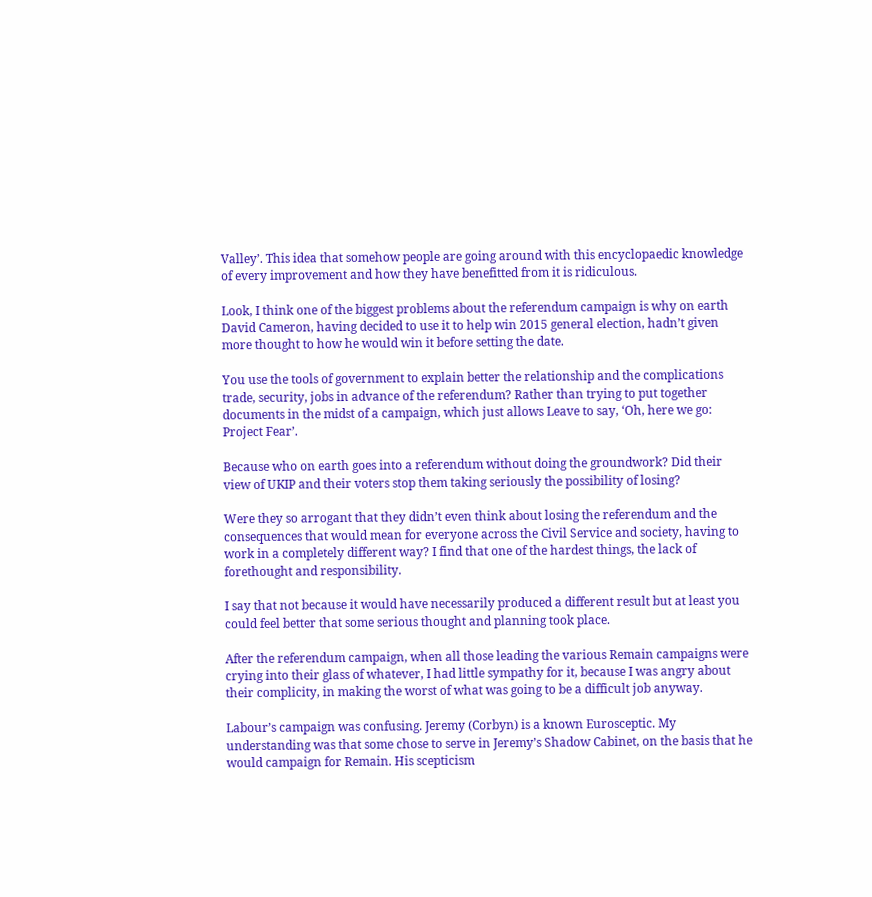Valley’. This idea that somehow people are going around with this encyclopaedic knowledge of every improvement and how they have benefitted from it is ridiculous.

Look, I think one of the biggest problems about the referendum campaign is why on earth David Cameron, having decided to use it to help win 2015 general election, hadn’t given more thought to how he would win it before setting the date.

You use the tools of government to explain better the relationship and the complications trade, security, jobs in advance of the referendum? Rather than trying to put together documents in the midst of a campaign, which just allows Leave to say, ‘Oh, here we go: Project Fear’.

Because who on earth goes into a referendum without doing the groundwork? Did their view of UKIP and their voters stop them taking seriously the possibility of losing?

Were they so arrogant that they didn’t even think about losing the referendum and the consequences that would mean for everyone across the Civil Service and society, having to work in a completely different way? I find that one of the hardest things, the lack of forethought and responsibility.

I say that not because it would have necessarily produced a different result but at least you could feel better that some serious thought and planning took place.

After the referendum campaign, when all those leading the various Remain campaigns were crying into their glass of whatever, I had little sympathy for it, because I was angry about their complicity, in making the worst of what was going to be a difficult job anyway.

Labour’s campaign was confusing. Jeremy (Corbyn) is a known Eurosceptic. My understanding was that some chose to serve in Jeremy’s Shadow Cabinet, on the basis that he would campaign for Remain. His scepticism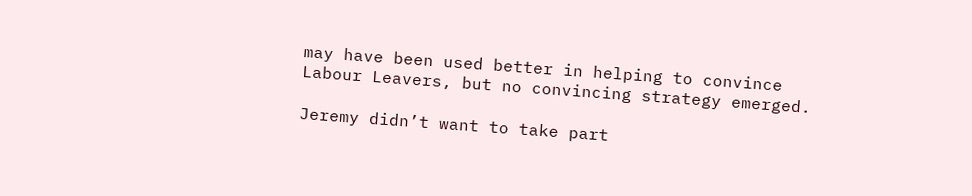may have been used better in helping to convince Labour Leavers, but no convincing strategy emerged.

Jeremy didn’t want to take part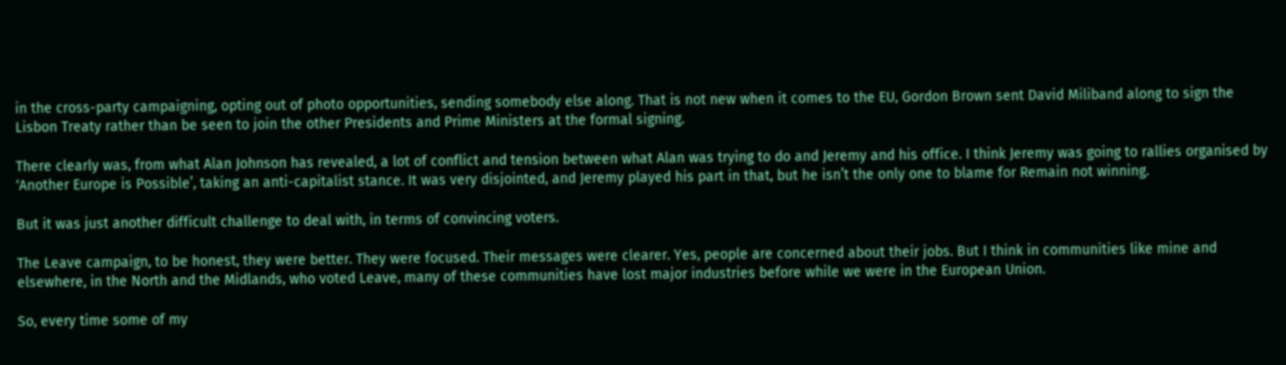in the cross-party campaigning, opting out of photo opportunities, sending somebody else along. That is not new when it comes to the EU, Gordon Brown sent David Miliband along to sign the Lisbon Treaty rather than be seen to join the other Presidents and Prime Ministers at the formal signing.

There clearly was, from what Alan Johnson has revealed, a lot of conflict and tension between what Alan was trying to do and Jeremy and his office. I think Jeremy was going to rallies organised by ‘Another Europe is Possible’, taking an anti-capitalist stance. It was very disjointed, and Jeremy played his part in that, but he isn’t the only one to blame for Remain not winning.

But it was just another difficult challenge to deal with, in terms of convincing voters.

The Leave campaign, to be honest, they were better. They were focused. Their messages were clearer. Yes, people are concerned about their jobs. But I think in communities like mine and elsewhere, in the North and the Midlands, who voted Leave, many of these communities have lost major industries before while we were in the European Union.

So, every time some of my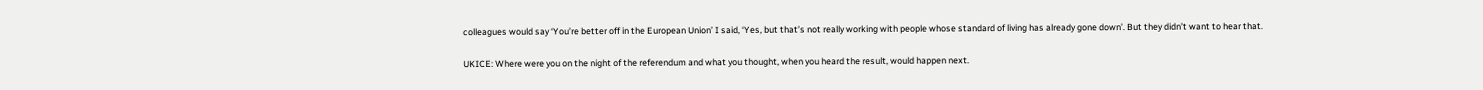colleagues would say ‘You’re better off in the European Union’ I said, ‘Yes, but that’s not really working with people whose standard of living has already gone down’. But they didn’t want to hear that.

UKICE: Where were you on the night of the referendum and what you thought, when you heard the result, would happen next.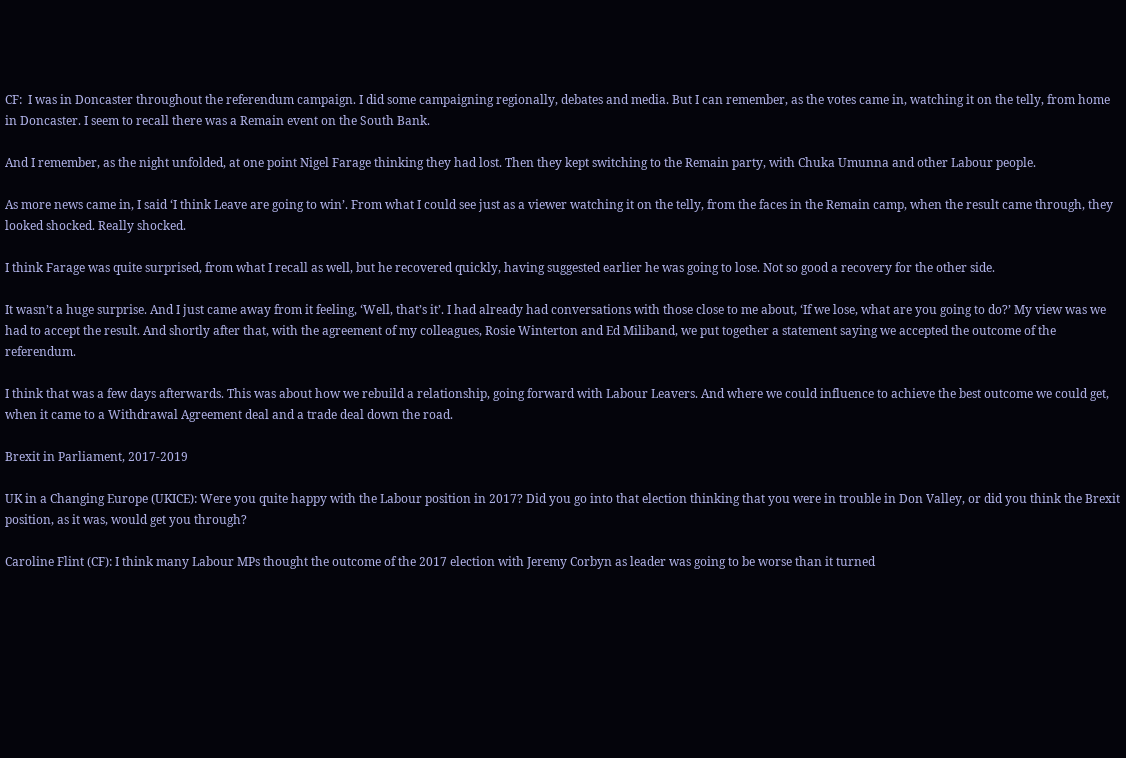CF:  I was in Doncaster throughout the referendum campaign. I did some campaigning regionally, debates and media. But I can remember, as the votes came in, watching it on the telly, from home in Doncaster. I seem to recall there was a Remain event on the South Bank.

And I remember, as the night unfolded, at one point Nigel Farage thinking they had lost. Then they kept switching to the Remain party, with Chuka Umunna and other Labour people.

As more news came in, I said ‘I think Leave are going to win’. From what I could see just as a viewer watching it on the telly, from the faces in the Remain camp, when the result came through, they looked shocked. Really shocked.

I think Farage was quite surprised, from what I recall as well, but he recovered quickly, having suggested earlier he was going to lose. Not so good a recovery for the other side.

It wasn’t a huge surprise. And I just came away from it feeling, ‘Well, that’s it’. I had already had conversations with those close to me about, ‘If we lose, what are you going to do?’ My view was we had to accept the result. And shortly after that, with the agreement of my colleagues, Rosie Winterton and Ed Miliband, we put together a statement saying we accepted the outcome of the referendum.

I think that was a few days afterwards. This was about how we rebuild a relationship, going forward with Labour Leavers. And where we could influence to achieve the best outcome we could get, when it came to a Withdrawal Agreement deal and a trade deal down the road.

Brexit in Parliament, 2017-2019

UK in a Changing Europe (UKICE): Were you quite happy with the Labour position in 2017? Did you go into that election thinking that you were in trouble in Don Valley, or did you think the Brexit position, as it was, would get you through?

Caroline Flint (CF): I think many Labour MPs thought the outcome of the 2017 election with Jeremy Corbyn as leader was going to be worse than it turned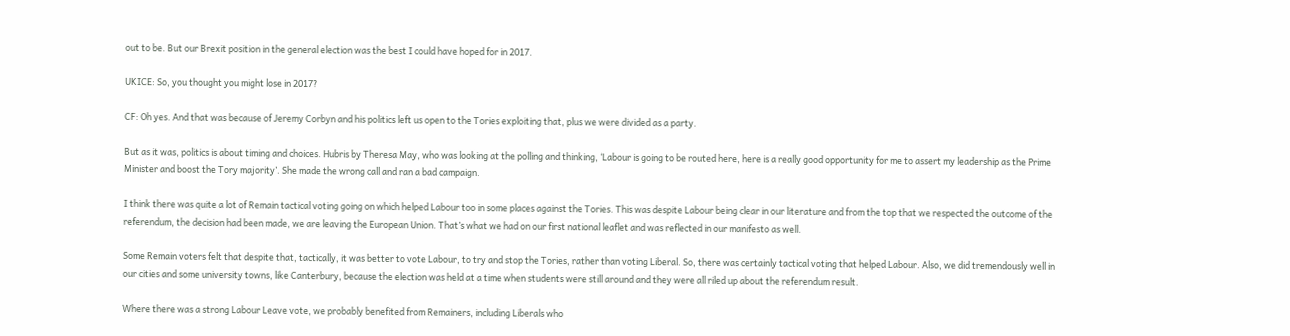out to be. But our Brexit position in the general election was the best I could have hoped for in 2017.

UKICE: So, you thought you might lose in 2017?

CF: Oh yes. And that was because of Jeremy Corbyn and his politics left us open to the Tories exploiting that, plus we were divided as a party.

But as it was, politics is about timing and choices. Hubris by Theresa May, who was looking at the polling and thinking, ‘Labour is going to be routed here, here is a really good opportunity for me to assert my leadership as the Prime Minister and boost the Tory majority’. She made the wrong call and ran a bad campaign.

I think there was quite a lot of Remain tactical voting going on which helped Labour too in some places against the Tories. This was despite Labour being clear in our literature and from the top that we respected the outcome of the referendum, the decision had been made, we are leaving the European Union. That’s what we had on our first national leaflet and was reflected in our manifesto as well.

Some Remain voters felt that despite that, tactically, it was better to vote Labour, to try and stop the Tories, rather than voting Liberal. So, there was certainly tactical voting that helped Labour. Also, we did tremendously well in our cities and some university towns, like Canterbury, because the election was held at a time when students were still around and they were all riled up about the referendum result.

Where there was a strong Labour Leave vote, we probably benefited from Remainers, including Liberals who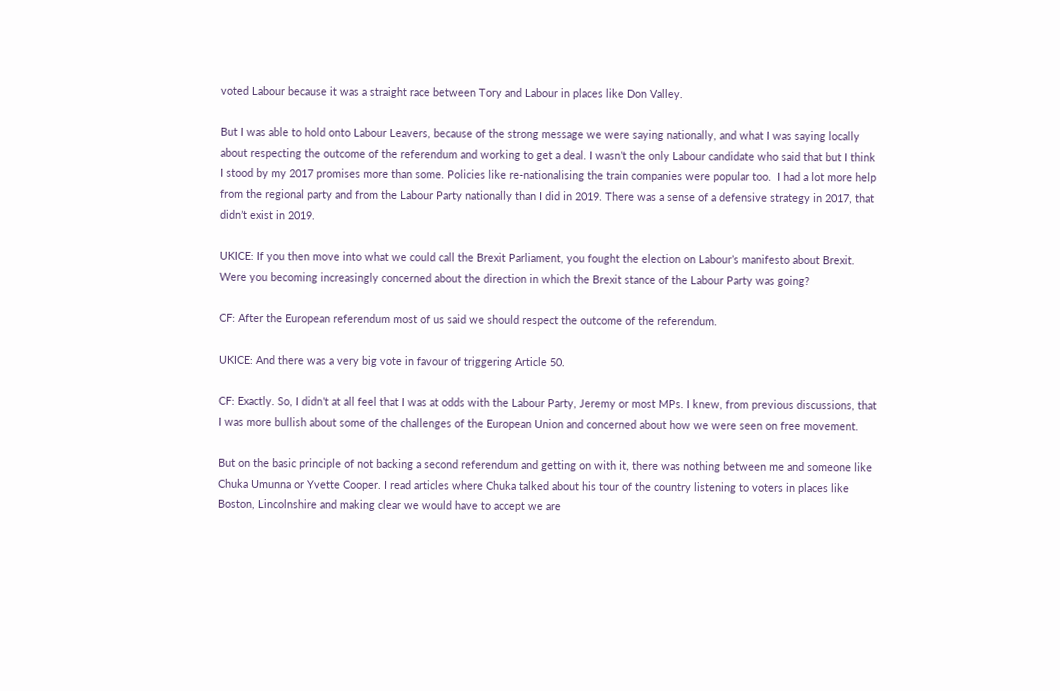voted Labour because it was a straight race between Tory and Labour in places like Don Valley.

But I was able to hold onto Labour Leavers, because of the strong message we were saying nationally, and what I was saying locally about respecting the outcome of the referendum and working to get a deal. I wasn’t the only Labour candidate who said that but I think I stood by my 2017 promises more than some. Policies like re-nationalising the train companies were popular too.  I had a lot more help from the regional party and from the Labour Party nationally than I did in 2019. There was a sense of a defensive strategy in 2017, that didn’t exist in 2019.

UKICE: If you then move into what we could call the Brexit Parliament, you fought the election on Labour’s manifesto about Brexit. Were you becoming increasingly concerned about the direction in which the Brexit stance of the Labour Party was going?

CF: After the European referendum most of us said we should respect the outcome of the referendum.

UKICE: And there was a very big vote in favour of triggering Article 50.

CF: Exactly. So, I didn’t at all feel that I was at odds with the Labour Party, Jeremy or most MPs. I knew, from previous discussions, that I was more bullish about some of the challenges of the European Union and concerned about how we were seen on free movement.

But on the basic principle of not backing a second referendum and getting on with it, there was nothing between me and someone like Chuka Umunna or Yvette Cooper. I read articles where Chuka talked about his tour of the country listening to voters in places like Boston, Lincolnshire and making clear we would have to accept we are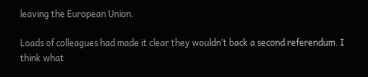leaving the European Union.

Loads of colleagues had made it clear they wouldn’t back a second referendum. I think what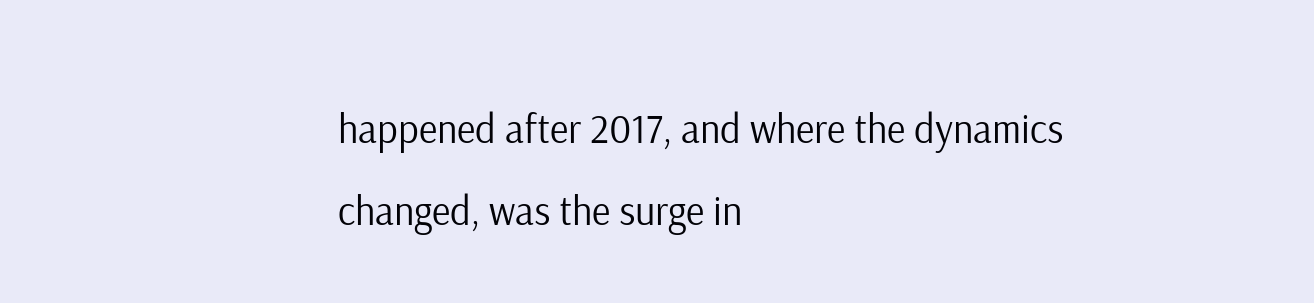happened after 2017, and where the dynamics changed, was the surge in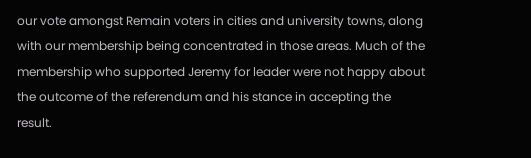our vote amongst Remain voters in cities and university towns, along with our membership being concentrated in those areas. Much of the membership who supported Jeremy for leader were not happy about the outcome of the referendum and his stance in accepting the result.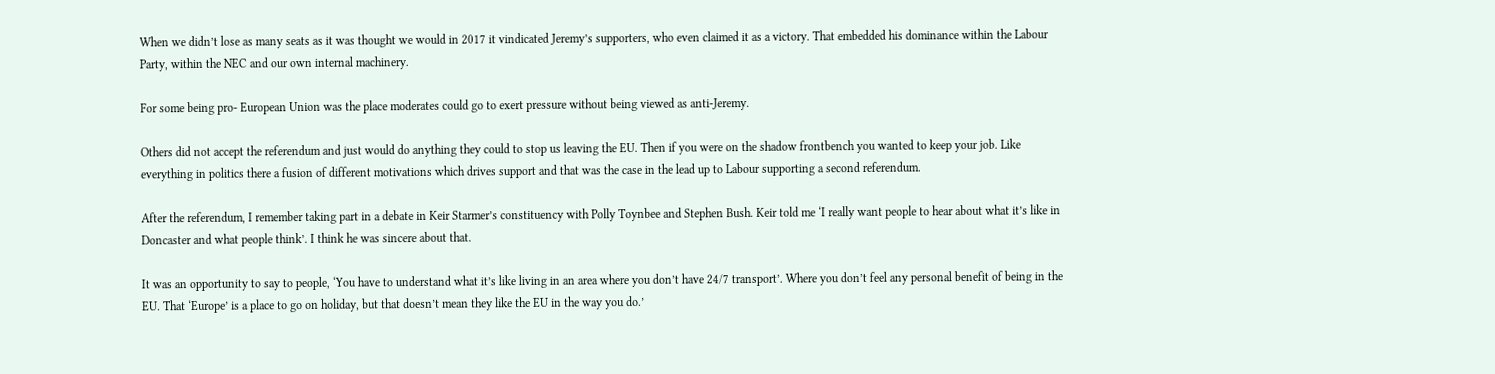When we didn’t lose as many seats as it was thought we would in 2017 it vindicated Jeremy’s supporters, who even claimed it as a victory. That embedded his dominance within the Labour Party, within the NEC and our own internal machinery.

For some being pro- European Union was the place moderates could go to exert pressure without being viewed as anti-Jeremy.

Others did not accept the referendum and just would do anything they could to stop us leaving the EU. Then if you were on the shadow frontbench you wanted to keep your job. Like everything in politics there a fusion of different motivations which drives support and that was the case in the lead up to Labour supporting a second referendum.

After the referendum, I remember taking part in a debate in Keir Starmer’s constituency with Polly Toynbee and Stephen Bush. Keir told me ‘I really want people to hear about what it’s like in Doncaster and what people think’. I think he was sincere about that.

It was an opportunity to say to people, ‘You have to understand what it’s like living in an area where you don’t have 24/7 transport’. Where you don’t feel any personal benefit of being in the EU. That ‘Europe’ is a place to go on holiday, but that doesn’t mean they like the EU in the way you do.’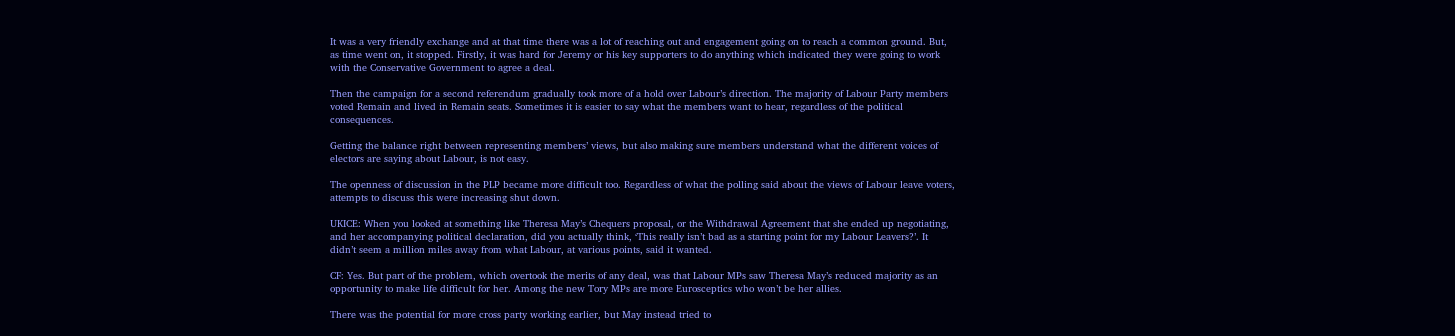It was a very friendly exchange and at that time there was a lot of reaching out and engagement going on to reach a common ground. But, as time went on, it stopped. Firstly, it was hard for Jeremy or his key supporters to do anything which indicated they were going to work with the Conservative Government to agree a deal.

Then the campaign for a second referendum gradually took more of a hold over Labour’s direction. The majority of Labour Party members voted Remain and lived in Remain seats. Sometimes it is easier to say what the members want to hear, regardless of the political consequences.

Getting the balance right between representing members’ views, but also making sure members understand what the different voices of electors are saying about Labour, is not easy.

The openness of discussion in the PLP became more difficult too. Regardless of what the polling said about the views of Labour leave voters, attempts to discuss this were increasing shut down.

UKICE: When you looked at something like Theresa May’s Chequers proposal, or the Withdrawal Agreement that she ended up negotiating, and her accompanying political declaration, did you actually think, ‘This really isn’t bad as a starting point for my Labour Leavers?’. It didn’t seem a million miles away from what Labour, at various points, said it wanted.

CF: Yes. But part of the problem, which overtook the merits of any deal, was that Labour MPs saw Theresa May’s reduced majority as an opportunity to make life difficult for her. Among the new Tory MPs are more Eurosceptics who won’t be her allies.

There was the potential for more cross party working earlier, but May instead tried to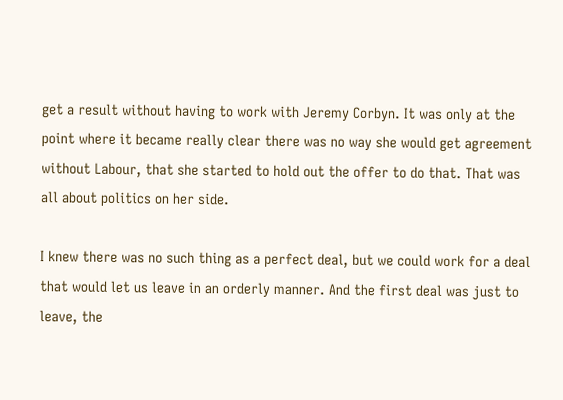get a result without having to work with Jeremy Corbyn. It was only at the point where it became really clear there was no way she would get agreement without Labour, that she started to hold out the offer to do that. That was all about politics on her side.

I knew there was no such thing as a perfect deal, but we could work for a deal that would let us leave in an orderly manner. And the first deal was just to leave, the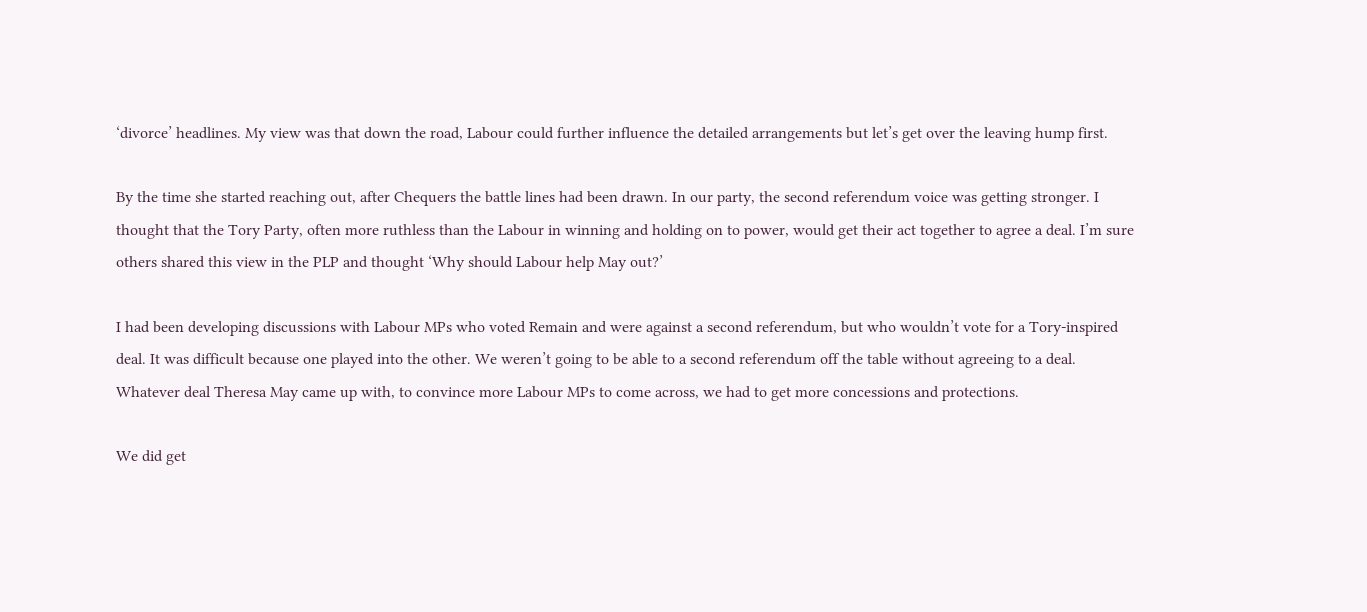‘divorce’ headlines. My view was that down the road, Labour could further influence the detailed arrangements but let’s get over the leaving hump first.

By the time she started reaching out, after Chequers the battle lines had been drawn. In our party, the second referendum voice was getting stronger. I thought that the Tory Party, often more ruthless than the Labour in winning and holding on to power, would get their act together to agree a deal. I’m sure others shared this view in the PLP and thought ‘Why should Labour help May out?’

I had been developing discussions with Labour MPs who voted Remain and were against a second referendum, but who wouldn’t vote for a Tory-inspired deal. It was difficult because one played into the other. We weren’t going to be able to a second referendum off the table without agreeing to a deal. Whatever deal Theresa May came up with, to convince more Labour MPs to come across, we had to get more concessions and protections.

We did get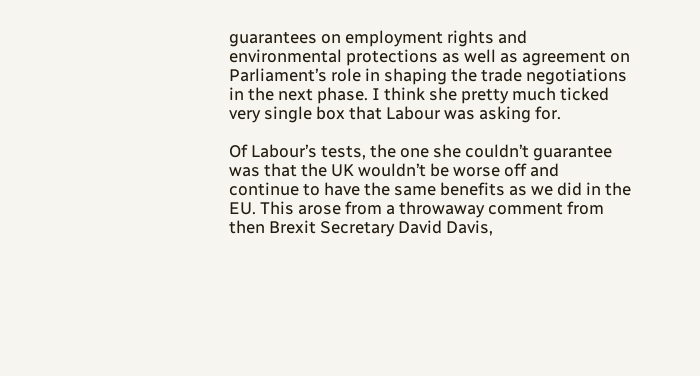guarantees on employment rights and environmental protections as well as agreement on Parliament’s role in shaping the trade negotiations in the next phase. I think she pretty much ticked very single box that Labour was asking for.

Of Labour’s tests, the one she couldn’t guarantee was that the UK wouldn’t be worse off and continue to have the same benefits as we did in the EU. This arose from a throwaway comment from then Brexit Secretary David Davis,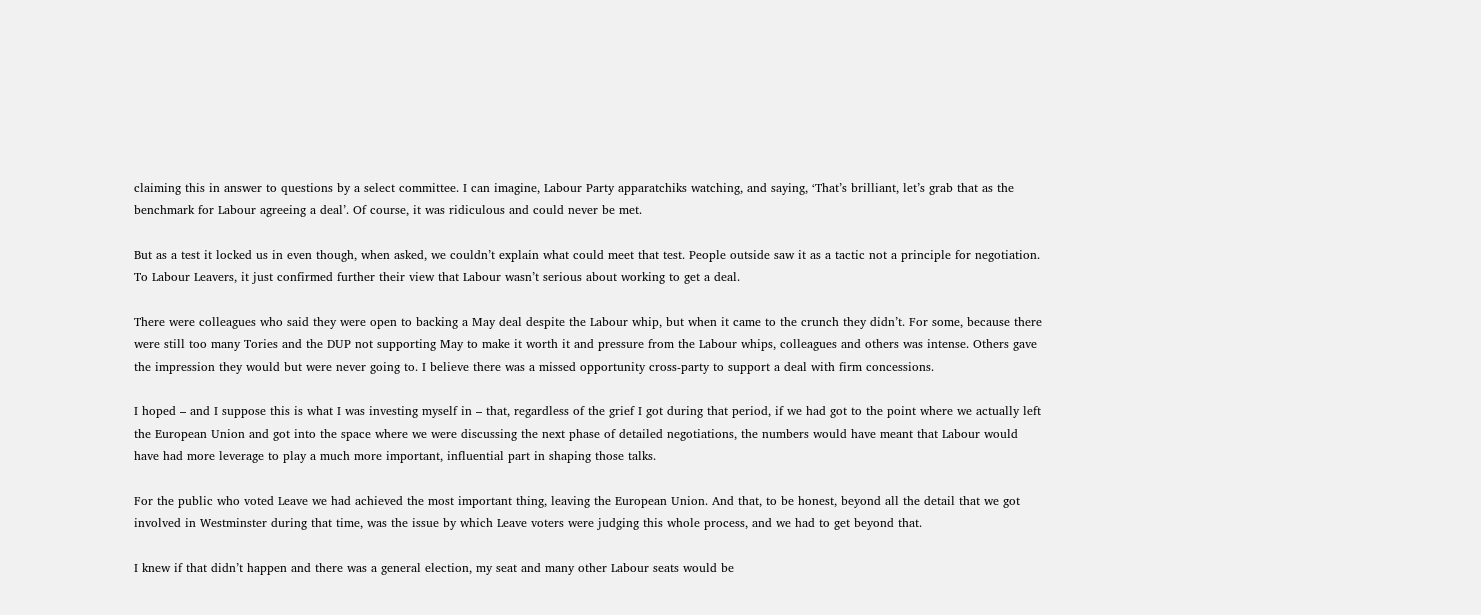claiming this in answer to questions by a select committee. I can imagine, Labour Party apparatchiks watching, and saying, ‘That’s brilliant, let’s grab that as the benchmark for Labour agreeing a deal’. Of course, it was ridiculous and could never be met.

But as a test it locked us in even though, when asked, we couldn’t explain what could meet that test. People outside saw it as a tactic not a principle for negotiation. To Labour Leavers, it just confirmed further their view that Labour wasn’t serious about working to get a deal.

There were colleagues who said they were open to backing a May deal despite the Labour whip, but when it came to the crunch they didn’t. For some, because there were still too many Tories and the DUP not supporting May to make it worth it and pressure from the Labour whips, colleagues and others was intense. Others gave the impression they would but were never going to. I believe there was a missed opportunity cross-party to support a deal with firm concessions.

I hoped – and I suppose this is what I was investing myself in – that, regardless of the grief I got during that period, if we had got to the point where we actually left the European Union and got into the space where we were discussing the next phase of detailed negotiations, the numbers would have meant that Labour would have had more leverage to play a much more important, influential part in shaping those talks.

For the public who voted Leave we had achieved the most important thing, leaving the European Union. And that, to be honest, beyond all the detail that we got involved in Westminster during that time, was the issue by which Leave voters were judging this whole process, and we had to get beyond that.

I knew if that didn’t happen and there was a general election, my seat and many other Labour seats would be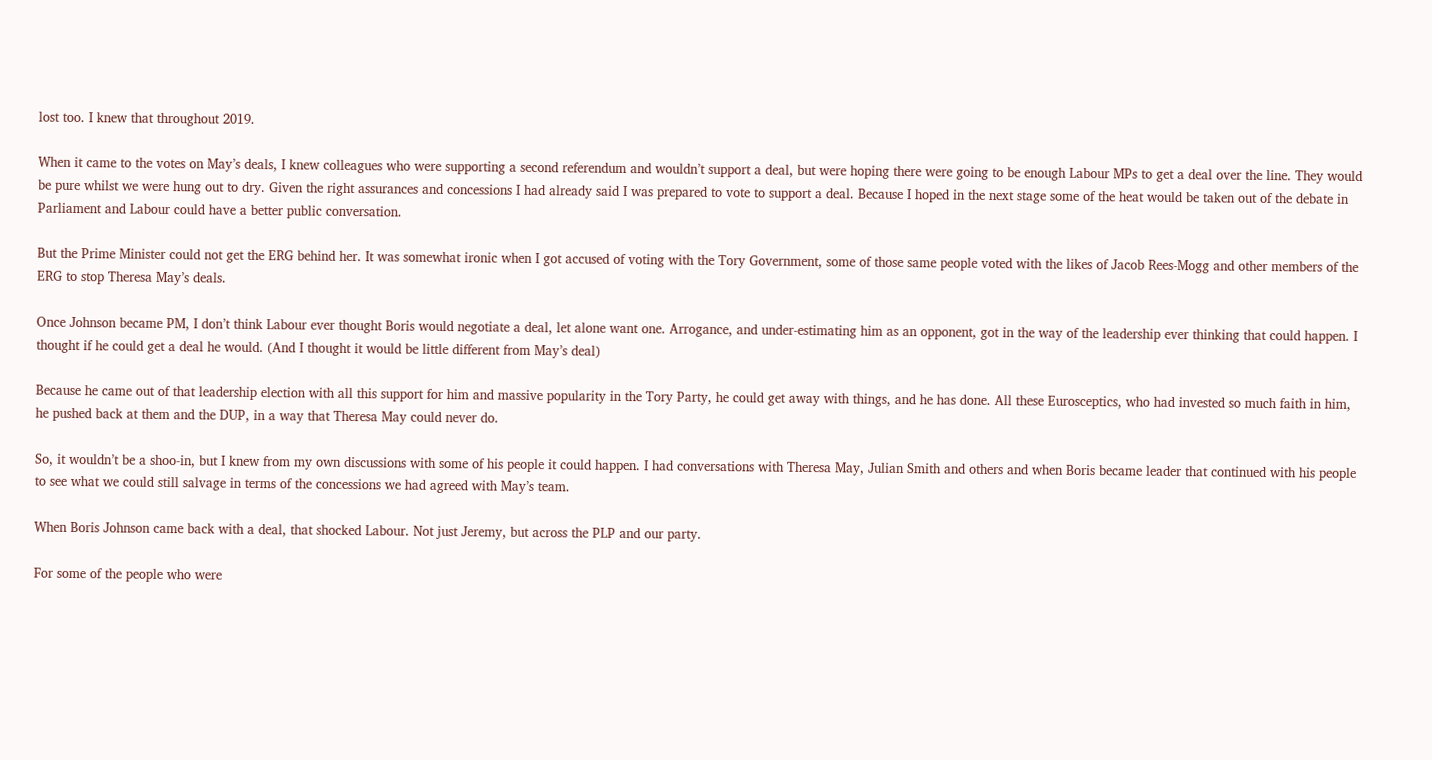lost too. I knew that throughout 2019.

When it came to the votes on May’s deals, I knew colleagues who were supporting a second referendum and wouldn’t support a deal, but were hoping there were going to be enough Labour MPs to get a deal over the line. They would be pure whilst we were hung out to dry. Given the right assurances and concessions I had already said I was prepared to vote to support a deal. Because I hoped in the next stage some of the heat would be taken out of the debate in Parliament and Labour could have a better public conversation.

But the Prime Minister could not get the ERG behind her. It was somewhat ironic when I got accused of voting with the Tory Government, some of those same people voted with the likes of Jacob Rees-Mogg and other members of the ERG to stop Theresa May’s deals.

Once Johnson became PM, I don’t think Labour ever thought Boris would negotiate a deal, let alone want one. Arrogance, and under-estimating him as an opponent, got in the way of the leadership ever thinking that could happen. I thought if he could get a deal he would. (And I thought it would be little different from May’s deal)

Because he came out of that leadership election with all this support for him and massive popularity in the Tory Party, he could get away with things, and he has done. All these Eurosceptics, who had invested so much faith in him, he pushed back at them and the DUP, in a way that Theresa May could never do.

So, it wouldn’t be a shoo-in, but I knew from my own discussions with some of his people it could happen. I had conversations with Theresa May, Julian Smith and others and when Boris became leader that continued with his people to see what we could still salvage in terms of the concessions we had agreed with May’s team.

When Boris Johnson came back with a deal, that shocked Labour. Not just Jeremy, but across the PLP and our party.

For some of the people who were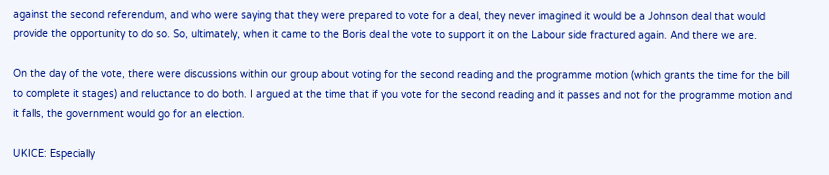against the second referendum, and who were saying that they were prepared to vote for a deal, they never imagined it would be a Johnson deal that would provide the opportunity to do so. So, ultimately, when it came to the Boris deal the vote to support it on the Labour side fractured again. And there we are.

On the day of the vote, there were discussions within our group about voting for the second reading and the programme motion (which grants the time for the bill to complete it stages) and reluctance to do both. I argued at the time that if you vote for the second reading and it passes and not for the programme motion and it falls, the government would go for an election.

UKICE: Especially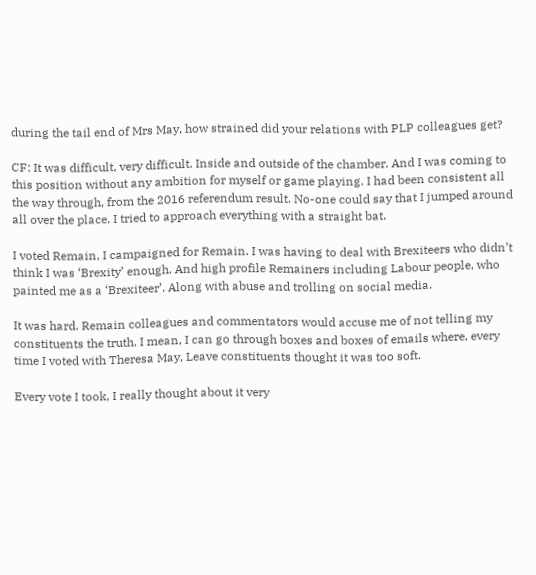during the tail end of Mrs May, how strained did your relations with PLP colleagues get?

CF: It was difficult, very difficult. Inside and outside of the chamber. And I was coming to this position without any ambition for myself or game playing. I had been consistent all the way through, from the 2016 referendum result. No-one could say that I jumped around all over the place. I tried to approach everything with a straight bat.

I voted Remain, I campaigned for Remain. I was having to deal with Brexiteers who didn’t think I was ‘Brexity’ enough. And high profile Remainers including Labour people, who painted me as a ‘Brexiteer’. Along with abuse and trolling on social media.

It was hard. Remain colleagues and commentators would accuse me of not telling my constituents the truth. I mean, I can go through boxes and boxes of emails where, every time I voted with Theresa May, Leave constituents thought it was too soft.

Every vote I took, I really thought about it very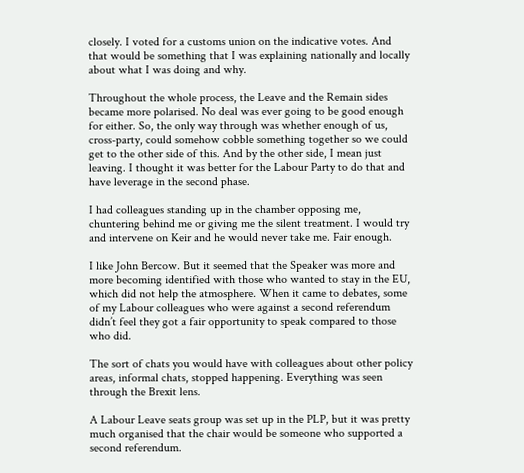closely. I voted for a customs union on the indicative votes. And that would be something that I was explaining nationally and locally about what I was doing and why.

Throughout the whole process, the Leave and the Remain sides became more polarised. No deal was ever going to be good enough for either. So, the only way through was whether enough of us, cross-party, could somehow cobble something together so we could get to the other side of this. And by the other side, I mean just leaving. I thought it was better for the Labour Party to do that and have leverage in the second phase.

I had colleagues standing up in the chamber opposing me, chuntering behind me or giving me the silent treatment. I would try and intervene on Keir and he would never take me. Fair enough.

I like John Bercow. But it seemed that the Speaker was more and more becoming identified with those who wanted to stay in the EU, which did not help the atmosphere. When it came to debates, some of my Labour colleagues who were against a second referendum didn’t feel they got a fair opportunity to speak compared to those who did.

The sort of chats you would have with colleagues about other policy areas, informal chats, stopped happening. Everything was seen through the Brexit lens.

A Labour Leave seats group was set up in the PLP, but it was pretty much organised that the chair would be someone who supported a second referendum.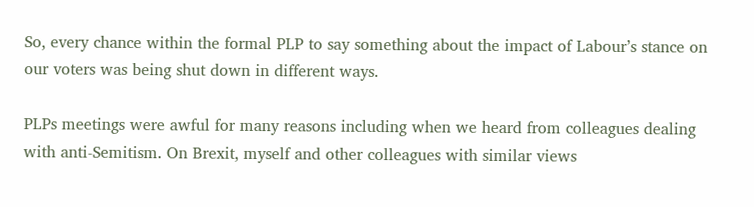So, every chance within the formal PLP to say something about the impact of Labour’s stance on our voters was being shut down in different ways.

PLPs meetings were awful for many reasons including when we heard from colleagues dealing with anti-Semitism. On Brexit, myself and other colleagues with similar views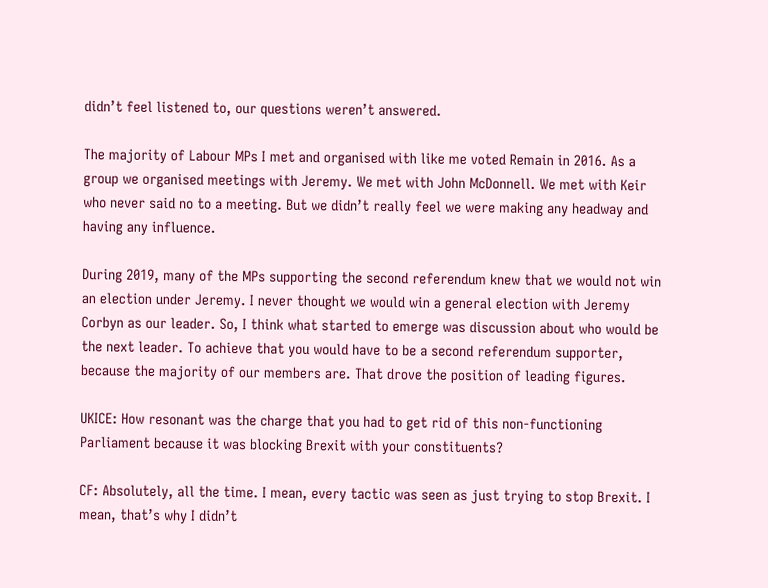didn’t feel listened to, our questions weren’t answered.

The majority of Labour MPs I met and organised with like me voted Remain in 2016. As a group we organised meetings with Jeremy. We met with John McDonnell. We met with Keir who never said no to a meeting. But we didn’t really feel we were making any headway and having any influence.

During 2019, many of the MPs supporting the second referendum knew that we would not win an election under Jeremy. I never thought we would win a general election with Jeremy Corbyn as our leader. So, I think what started to emerge was discussion about who would be the next leader. To achieve that you would have to be a second referendum supporter, because the majority of our members are. That drove the position of leading figures.

UKICE: How resonant was the charge that you had to get rid of this non-functioning Parliament because it was blocking Brexit with your constituents?

CF: Absolutely, all the time. I mean, every tactic was seen as just trying to stop Brexit. I mean, that’s why I didn’t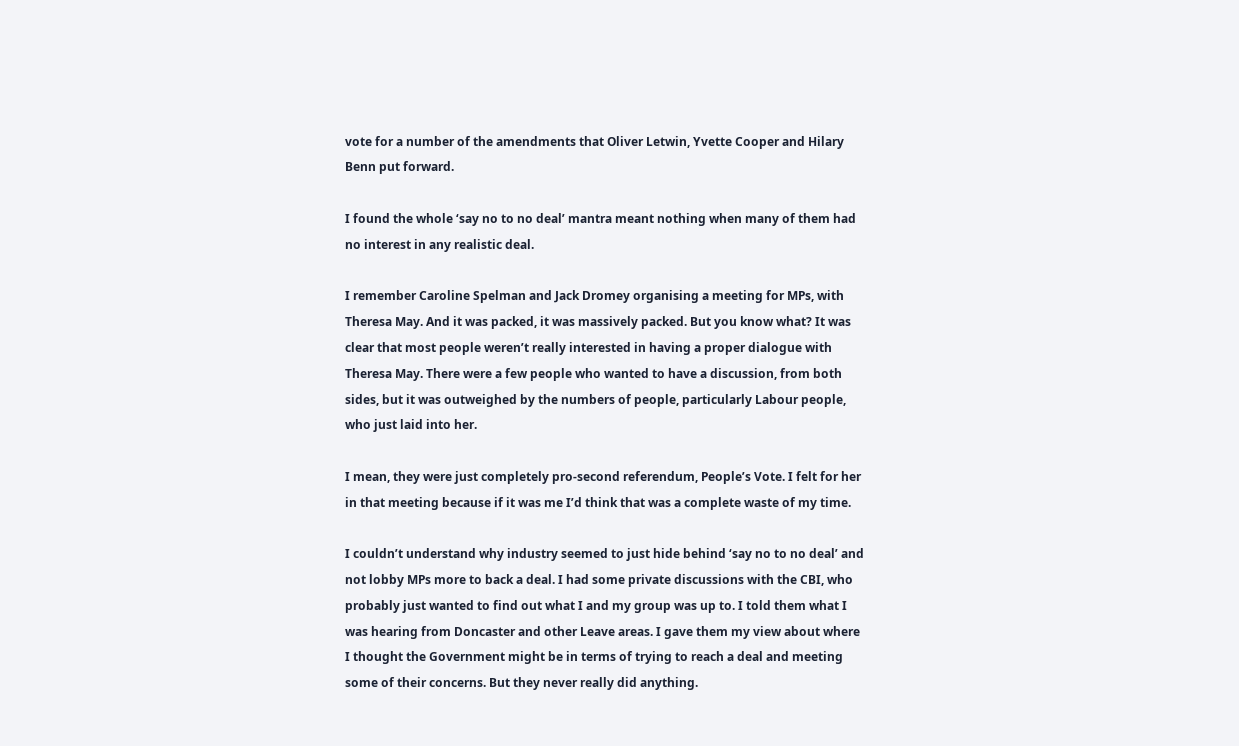vote for a number of the amendments that Oliver Letwin, Yvette Cooper and Hilary Benn put forward.

I found the whole ‘say no to no deal’ mantra meant nothing when many of them had no interest in any realistic deal.

I remember Caroline Spelman and Jack Dromey organising a meeting for MPs, with Theresa May. And it was packed, it was massively packed. But you know what? It was clear that most people weren’t really interested in having a proper dialogue with Theresa May. There were a few people who wanted to have a discussion, from both sides, but it was outweighed by the numbers of people, particularly Labour people, who just laid into her.

I mean, they were just completely pro-second referendum, People’s Vote. I felt for her in that meeting because if it was me I’d think that was a complete waste of my time.

I couldn’t understand why industry seemed to just hide behind ‘say no to no deal’ and not lobby MPs more to back a deal. I had some private discussions with the CBI, who probably just wanted to find out what I and my group was up to. I told them what I was hearing from Doncaster and other Leave areas. I gave them my view about where I thought the Government might be in terms of trying to reach a deal and meeting some of their concerns. But they never really did anything.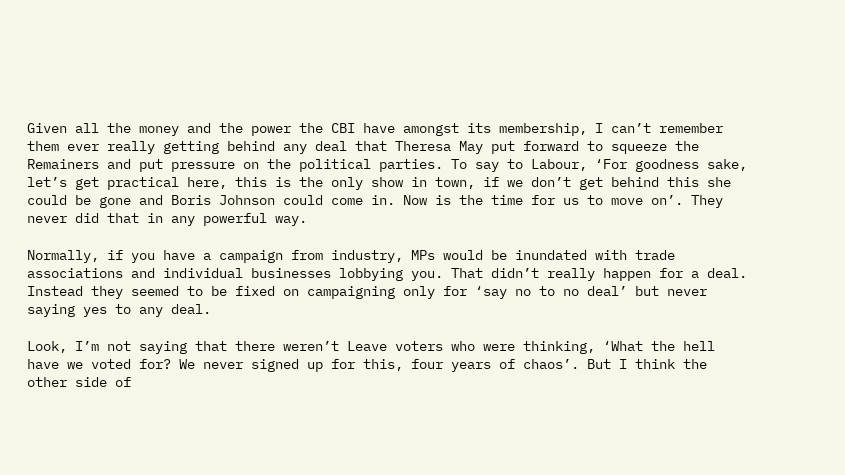Given all the money and the power the CBI have amongst its membership, I can’t remember them ever really getting behind any deal that Theresa May put forward to squeeze the Remainers and put pressure on the political parties. To say to Labour, ‘For goodness sake, let’s get practical here, this is the only show in town, if we don’t get behind this she could be gone and Boris Johnson could come in. Now is the time for us to move on’. They never did that in any powerful way.

Normally, if you have a campaign from industry, MPs would be inundated with trade associations and individual businesses lobbying you. That didn’t really happen for a deal. Instead they seemed to be fixed on campaigning only for ‘say no to no deal’ but never saying yes to any deal.

Look, I’m not saying that there weren’t Leave voters who were thinking, ‘What the hell have we voted for? We never signed up for this, four years of chaos’. But I think the other side of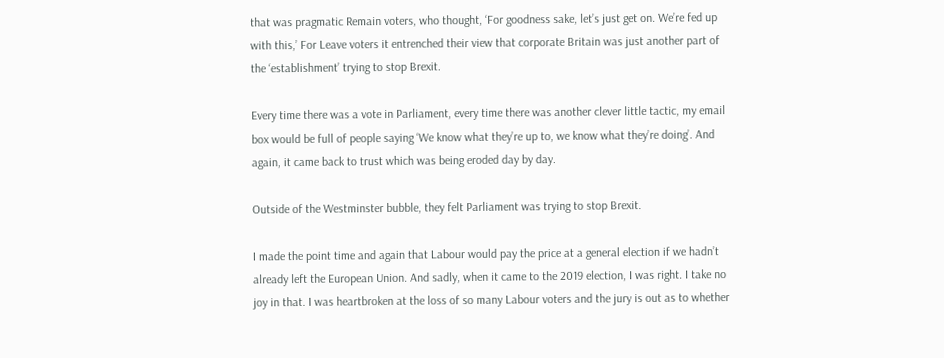that was pragmatic Remain voters, who thought, ‘For goodness sake, let’s just get on. We’re fed up with this,’ For Leave voters it entrenched their view that corporate Britain was just another part of the ‘establishment’ trying to stop Brexit.

Every time there was a vote in Parliament, every time there was another clever little tactic, my email box would be full of people saying ‘We know what they’re up to, we know what they’re doing’. And again, it came back to trust which was being eroded day by day.

Outside of the Westminster bubble, they felt Parliament was trying to stop Brexit.

I made the point time and again that Labour would pay the price at a general election if we hadn’t already left the European Union. And sadly, when it came to the 2019 election, I was right. I take no joy in that. I was heartbroken at the loss of so many Labour voters and the jury is out as to whether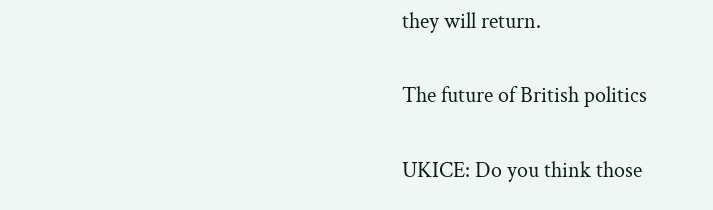they will return.

The future of British politics

UKICE: Do you think those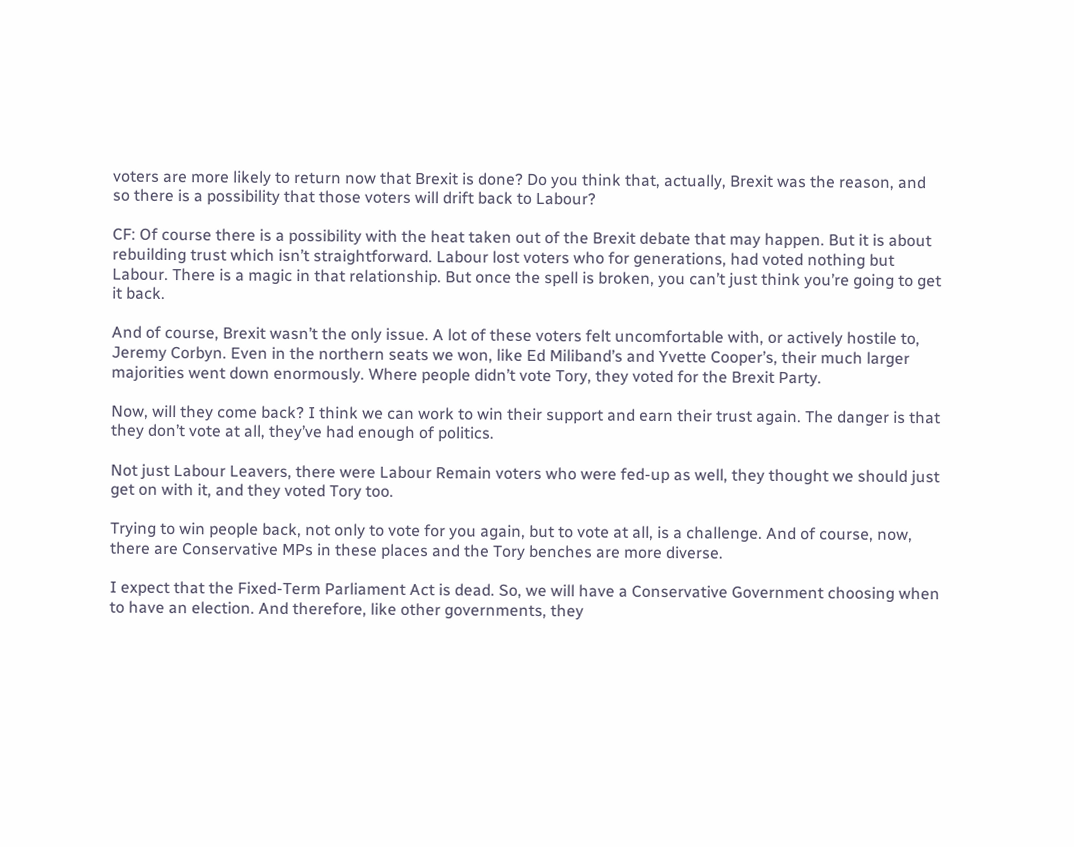voters are more likely to return now that Brexit is done? Do you think that, actually, Brexit was the reason, and so there is a possibility that those voters will drift back to Labour?

CF: Of course there is a possibility with the heat taken out of the Brexit debate that may happen. But it is about rebuilding trust which isn’t straightforward. Labour lost voters who for generations, had voted nothing but Labour. There is a magic in that relationship. But once the spell is broken, you can’t just think you’re going to get it back.

And of course, Brexit wasn’t the only issue. A lot of these voters felt uncomfortable with, or actively hostile to, Jeremy Corbyn. Even in the northern seats we won, like Ed Miliband’s and Yvette Cooper’s, their much larger majorities went down enormously. Where people didn’t vote Tory, they voted for the Brexit Party.

Now, will they come back? I think we can work to win their support and earn their trust again. The danger is that they don’t vote at all, they’ve had enough of politics.

Not just Labour Leavers, there were Labour Remain voters who were fed-up as well, they thought we should just get on with it, and they voted Tory too.

Trying to win people back, not only to vote for you again, but to vote at all, is a challenge. And of course, now, there are Conservative MPs in these places and the Tory benches are more diverse.

I expect that the Fixed-Term Parliament Act is dead. So, we will have a Conservative Government choosing when to have an election. And therefore, like other governments, they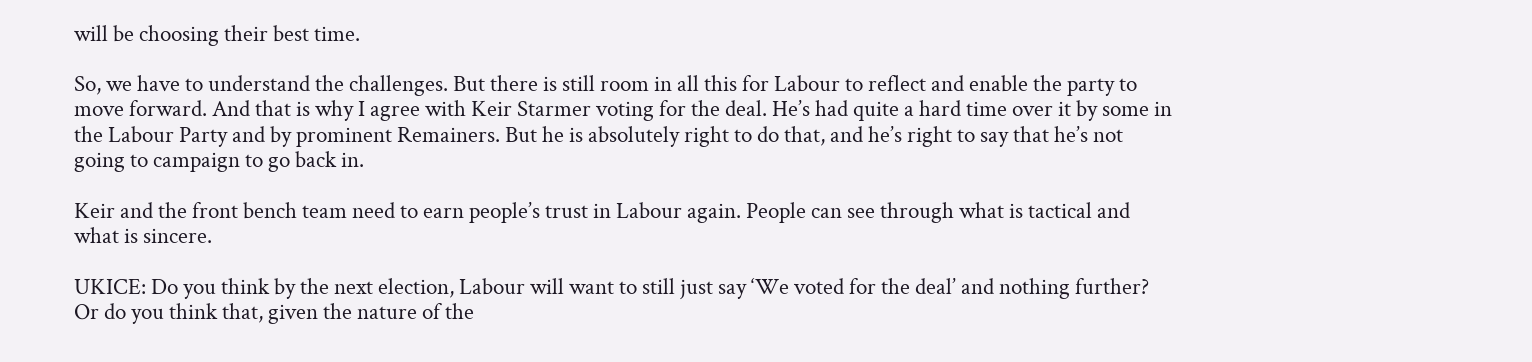will be choosing their best time.

So, we have to understand the challenges. But there is still room in all this for Labour to reflect and enable the party to move forward. And that is why I agree with Keir Starmer voting for the deal. He’s had quite a hard time over it by some in the Labour Party and by prominent Remainers. But he is absolutely right to do that, and he’s right to say that he’s not going to campaign to go back in.

Keir and the front bench team need to earn people’s trust in Labour again. People can see through what is tactical and what is sincere.

UKICE: Do you think by the next election, Labour will want to still just say ‘We voted for the deal’ and nothing further? Or do you think that, given the nature of the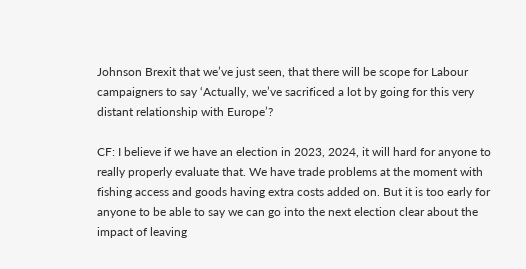Johnson Brexit that we’ve just seen, that there will be scope for Labour campaigners to say ‘Actually, we’ve sacrificed a lot by going for this very distant relationship with Europe’?

CF: I believe if we have an election in 2023, 2024, it will hard for anyone to really properly evaluate that. We have trade problems at the moment with fishing access and goods having extra costs added on. But it is too early for anyone to be able to say we can go into the next election clear about the impact of leaving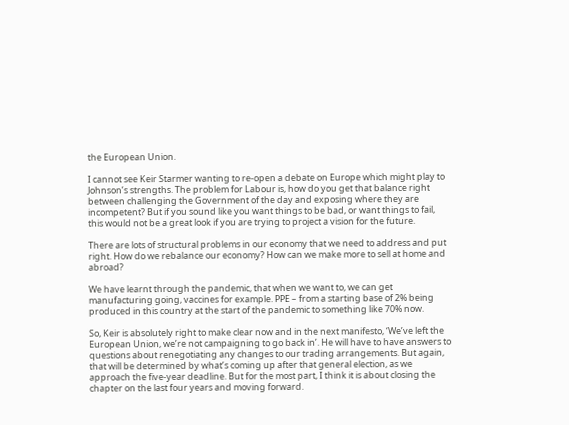the European Union.

I cannot see Keir Starmer wanting to re-open a debate on Europe which might play to Johnson’s strengths. The problem for Labour is, how do you get that balance right between challenging the Government of the day and exposing where they are incompetent? But if you sound like you want things to be bad, or want things to fail, this would not be a great look if you are trying to project a vision for the future.

There are lots of structural problems in our economy that we need to address and put right. How do we rebalance our economy? How can we make more to sell at home and abroad?

We have learnt through the pandemic, that when we want to, we can get manufacturing going, vaccines for example. PPE – from a starting base of 2% being produced in this country at the start of the pandemic to something like 70% now.

So, Keir is absolutely right to make clear now and in the next manifesto, ‘We’ve left the European Union, we’re not campaigning to go back in’. He will have to have answers to questions about renegotiating any changes to our trading arrangements. But again, that will be determined by what’s coming up after that general election, as we approach the five-year deadline. But for the most part, I think it is about closing the chapter on the last four years and moving forward.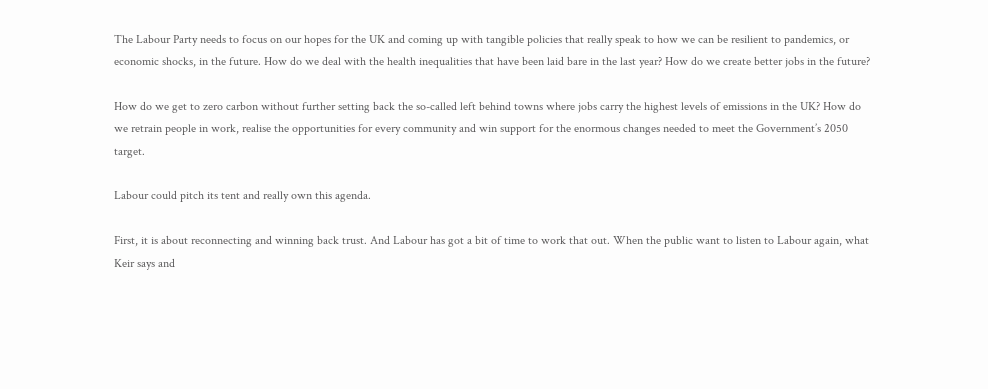The Labour Party needs to focus on our hopes for the UK and coming up with tangible policies that really speak to how we can be resilient to pandemics, or economic shocks, in the future. How do we deal with the health inequalities that have been laid bare in the last year? How do we create better jobs in the future?

How do we get to zero carbon without further setting back the so-called left behind towns where jobs carry the highest levels of emissions in the UK? How do we retrain people in work, realise the opportunities for every community and win support for the enormous changes needed to meet the Government’s 2050 target.

Labour could pitch its tent and really own this agenda.

First, it is about reconnecting and winning back trust. And Labour has got a bit of time to work that out. When the public want to listen to Labour again, what Keir says and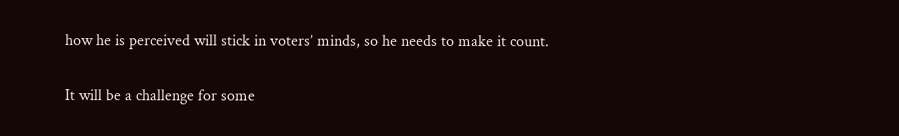how he is perceived will stick in voters’ minds, so he needs to make it count.

It will be a challenge for some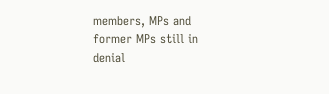members, MPs and former MPs still in denial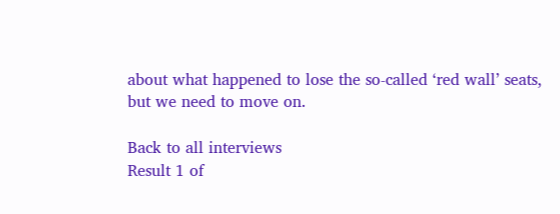about what happened to lose the so-called ‘red wall’ seats, but we need to move on.

Back to all interviews
Result 1 of